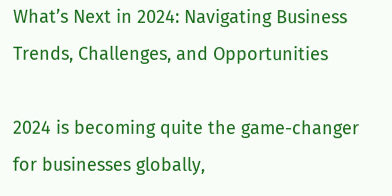What’s Next in 2024: Navigating Business Trends, Challenges, and Opportunities

2024 is becoming quite the game-changer for businesses globally,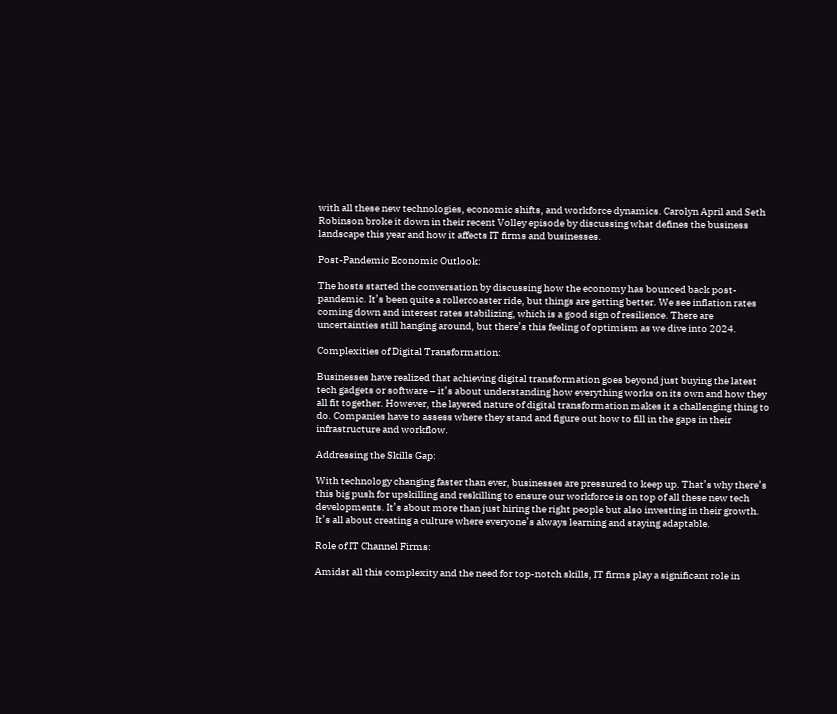with all these new technologies, economic shifts, and workforce dynamics. Carolyn April and Seth Robinson broke it down in their recent Volley episode by discussing what defines the business landscape this year and how it affects IT firms and businesses.

Post-Pandemic Economic Outlook:

The hosts started the conversation by discussing how the economy has bounced back post-pandemic. It’s been quite a rollercoaster ride, but things are getting better. We see inflation rates coming down and interest rates stabilizing, which is a good sign of resilience. There are uncertainties still hanging around, but there’s this feeling of optimism as we dive into 2024.

Complexities of Digital Transformation:

Businesses have realized that achieving digital transformation goes beyond just buying the latest tech gadgets or software – it’s about understanding how everything works on its own and how they all fit together. However, the layered nature of digital transformation makes it a challenging thing to do. Companies have to assess where they stand and figure out how to fill in the gaps in their infrastructure and workflow.

Addressing the Skills Gap:

With technology changing faster than ever, businesses are pressured to keep up. That’s why there’s this big push for upskilling and reskilling to ensure our workforce is on top of all these new tech developments. It’s about more than just hiring the right people but also investing in their growth. It’s all about creating a culture where everyone’s always learning and staying adaptable.

Role of IT Channel Firms:

Amidst all this complexity and the need for top-notch skills, IT firms play a significant role in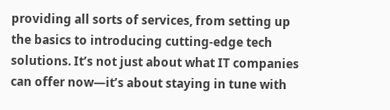providing all sorts of services, from setting up the basics to introducing cutting-edge tech solutions. It’s not just about what IT companies can offer now—it’s about staying in tune with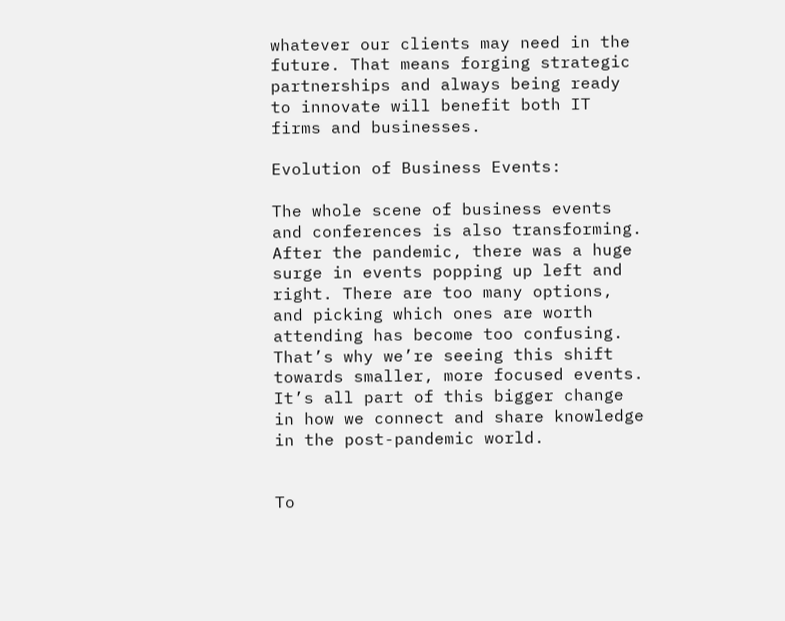whatever our clients may need in the future. That means forging strategic partnerships and always being ready to innovate will benefit both IT firms and businesses.

Evolution of Business Events:

The whole scene of business events and conferences is also transforming. After the pandemic, there was a huge surge in events popping up left and right. There are too many options, and picking which ones are worth attending has become too confusing. That’s why we’re seeing this shift towards smaller, more focused events. It’s all part of this bigger change in how we connect and share knowledge in the post-pandemic world.


To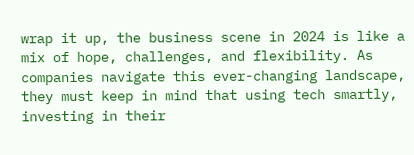wrap it up, the business scene in 2024 is like a mix of hope, challenges, and flexibility. As companies navigate this ever-changing landscape, they must keep in mind that using tech smartly, investing in their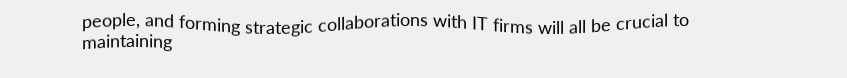people, and forming strategic collaborations with IT firms will all be crucial to maintaining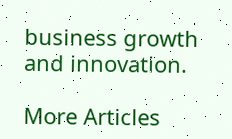business growth and innovation.

More Articles